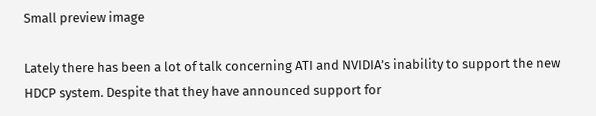Small preview image

Lately there has been a lot of talk concerning ATI and NVIDIA’s inability to support the new HDCP system. Despite that they have announced support for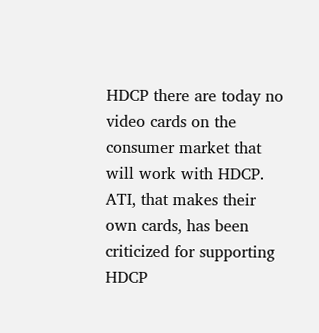HDCP there are today no video cards on the consumer market that will work with HDCP. ATI, that makes their own cards, has been criticized for supporting HDCP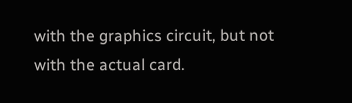with the graphics circuit, but not with the actual card.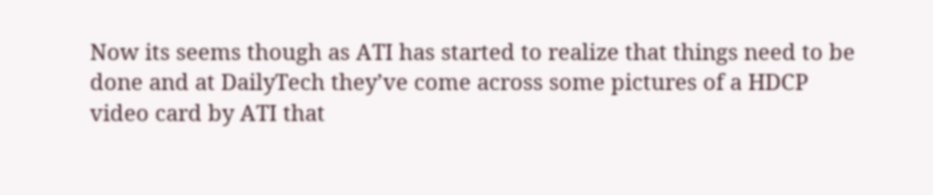Now its seems though as ATI has started to realize that things need to be done and at DailyTech they’ve come across some pictures of a HDCP video card by ATI that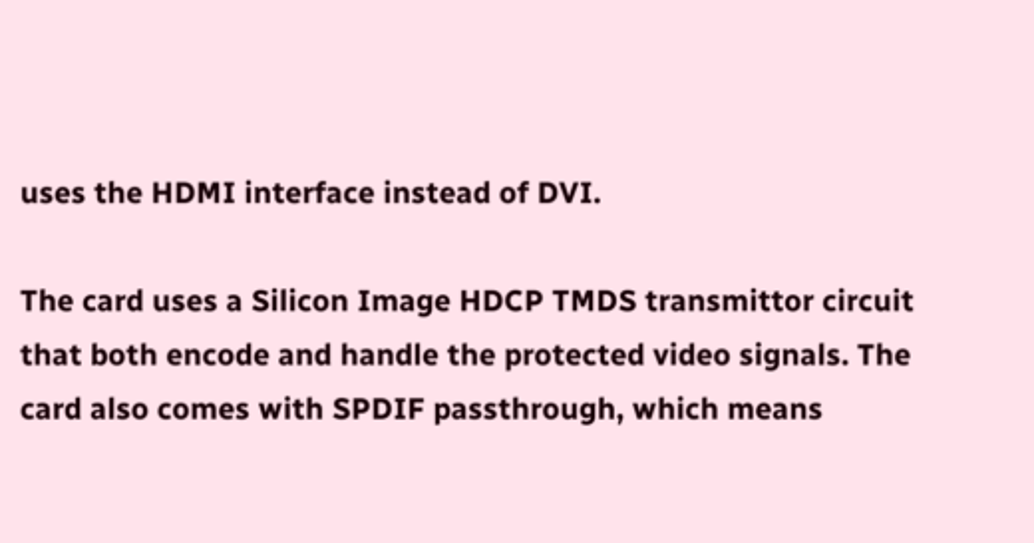uses the HDMI interface instead of DVI.

The card uses a Silicon Image HDCP TMDS transmittor circuit that both encode and handle the protected video signals. The card also comes with SPDIF passthrough, which means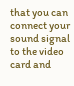that you can connect your sound signal to the video card and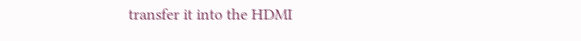transfer it into the HDMI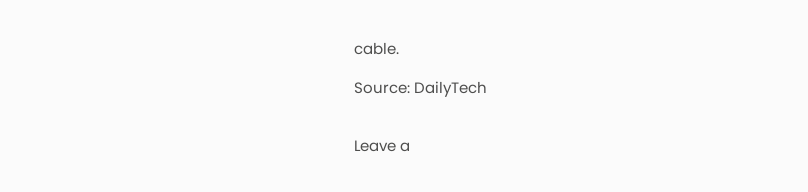cable.

Source: DailyTech


Leave a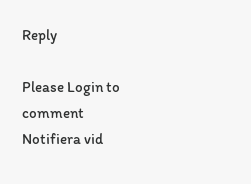Reply

Please Login to comment
Notifiera vid